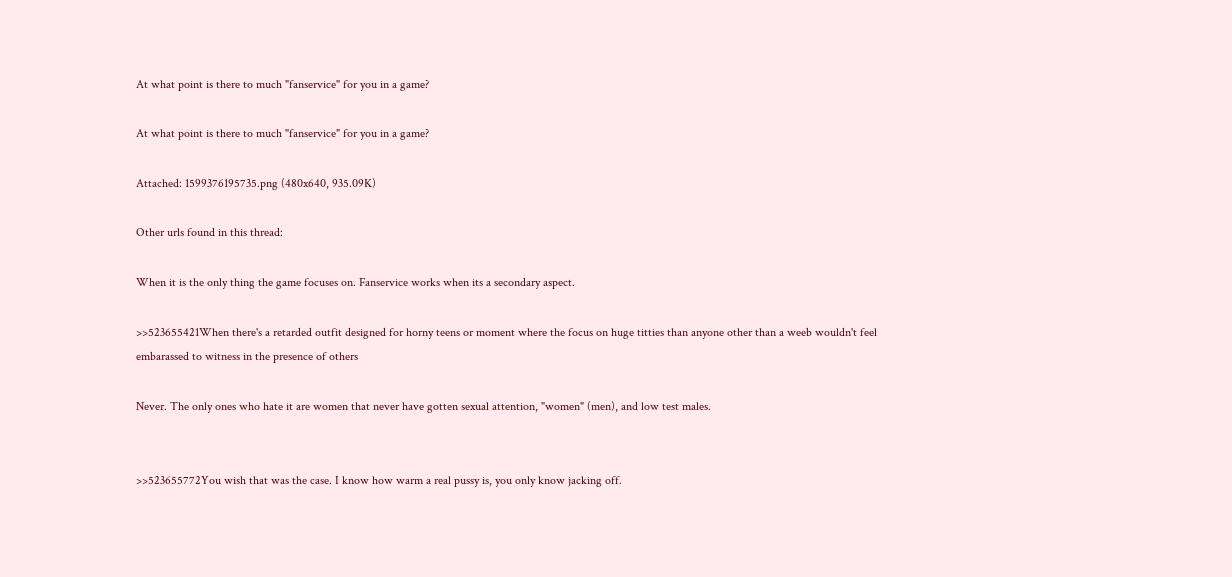At what point is there to much "fanservice" for you in a game?

At what point is there to much "fanservice" for you in a game?

Attached: 1599376195735.png (480x640, 935.09K)

Other urls found in this thread:

When it is the only thing the game focuses on. Fanservice works when its a secondary aspect.

>>523655421When there's a retarded outfit designed for horny teens or moment where the focus on huge titties than anyone other than a weeb wouldn't feel embarassed to witness in the presence of others

Never. The only ones who hate it are women that never have gotten sexual attention, "women" (men), and low test males.


>>523655772You wish that was the case. I know how warm a real pussy is, you only know jacking off.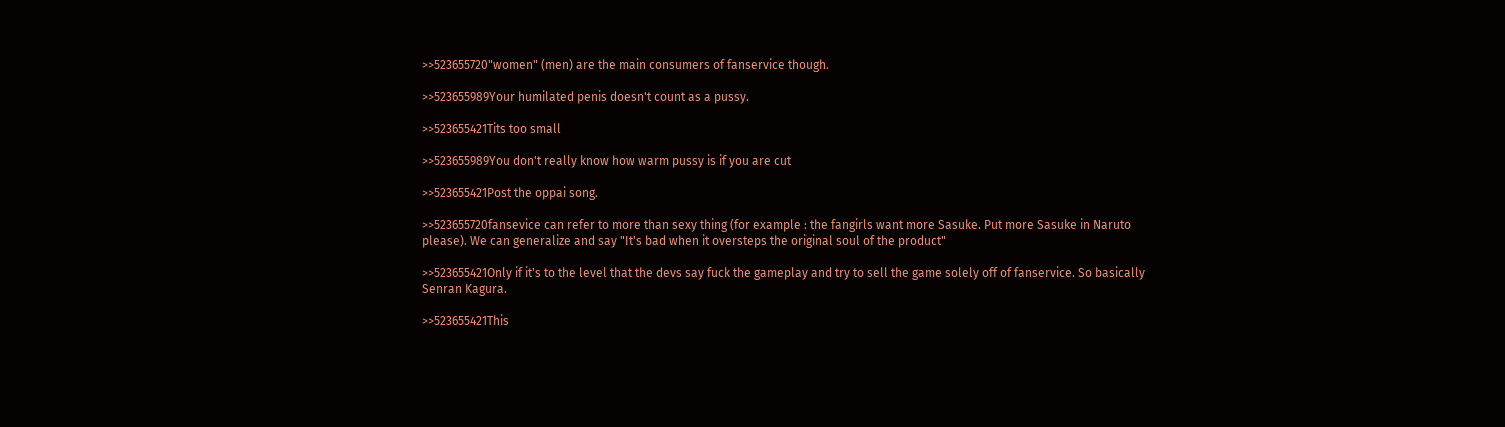>>523655720"women" (men) are the main consumers of fanservice though.

>>523655989Your humilated penis doesn't count as a pussy.

>>523655421Tits too small

>>523655989You don't really know how warm pussy is if you are cut

>>523655421Post the oppai song.

>>523655720fansevice can refer to more than sexy thing (for example : the fangirls want more Sasuke. Put more Sasuke in Naruto please). We can generalize and say "It's bad when it oversteps the original soul of the product"

>>523655421Only if it's to the level that the devs say fuck the gameplay and try to sell the game solely off of fanservice. So basically Senran Kagura.

>>523655421This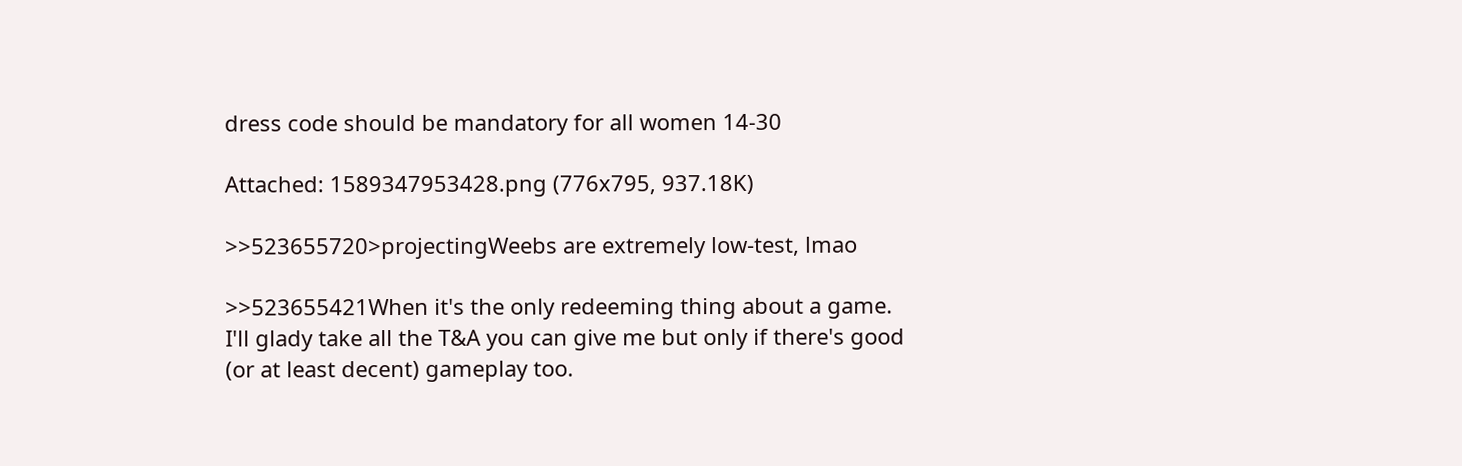dress code should be mandatory for all women 14-30

Attached: 1589347953428.png (776x795, 937.18K)

>>523655720>projectingWeebs are extremely low-test, lmao

>>523655421When it's the only redeeming thing about a game. I'll glady take all the T&A you can give me but only if there's good (or at least decent) gameplay too.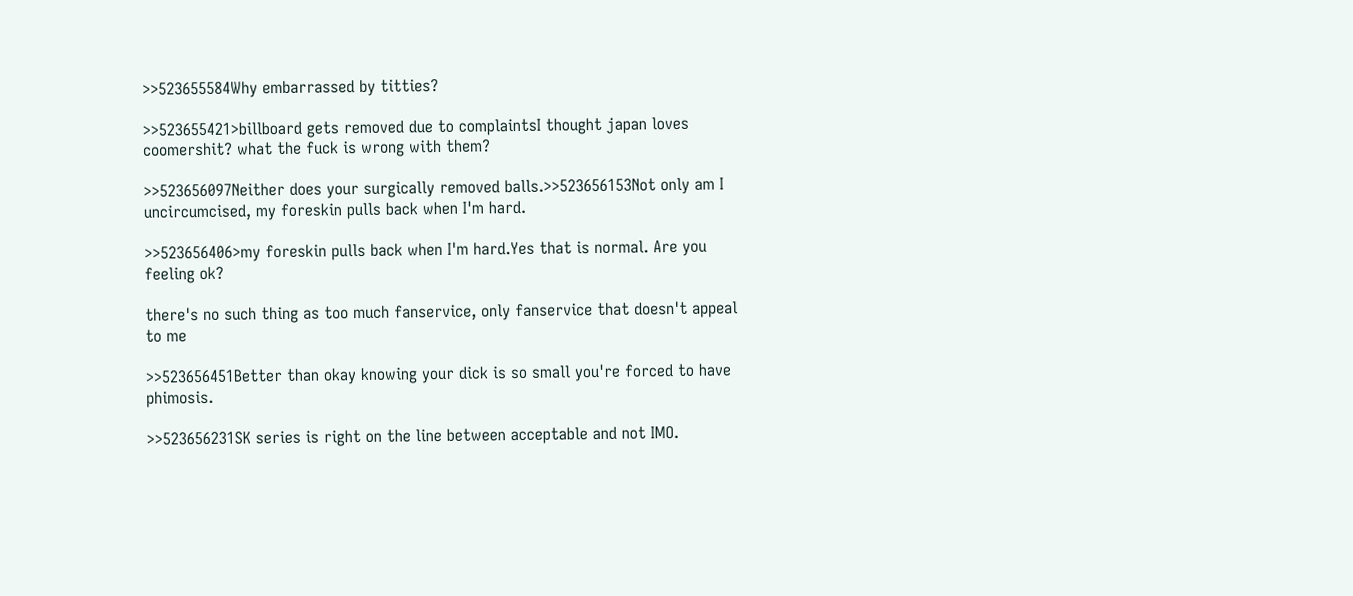>>523655584Why embarrassed by titties?

>>523655421>billboard gets removed due to complaintsI thought japan loves coomershit? what the fuck is wrong with them?

>>523656097Neither does your surgically removed balls.>>523656153Not only am I uncircumcised, my foreskin pulls back when I'm hard.

>>523656406>my foreskin pulls back when I'm hard.Yes that is normal. Are you feeling ok?

there's no such thing as too much fanservice, only fanservice that doesn't appeal to me

>>523656451Better than okay knowing your dick is so small you're forced to have phimosis.

>>523656231SK series is right on the line between acceptable and not IMO.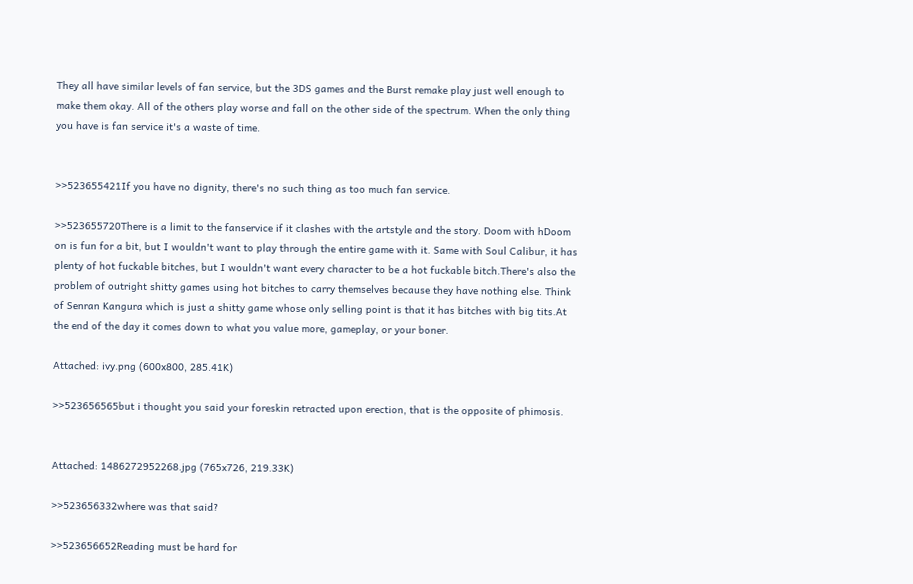They all have similar levels of fan service, but the 3DS games and the Burst remake play just well enough to make them okay. All of the others play worse and fall on the other side of the spectrum. When the only thing you have is fan service it's a waste of time.


>>523655421If you have no dignity, there's no such thing as too much fan service.

>>523655720There is a limit to the fanservice if it clashes with the artstyle and the story. Doom with hDoom on is fun for a bit, but I wouldn't want to play through the entire game with it. Same with Soul Calibur, it has plenty of hot fuckable bitches, but I wouldn't want every character to be a hot fuckable bitch.There's also the problem of outright shitty games using hot bitches to carry themselves because they have nothing else. Think of Senran Kangura which is just a shitty game whose only selling point is that it has bitches with big tits.At the end of the day it comes down to what you value more, gameplay, or your boner.

Attached: ivy.png (600x800, 285.41K)

>>523656565but i thought you said your foreskin retracted upon erection, that is the opposite of phimosis.


Attached: 1486272952268.jpg (765x726, 219.33K)

>>523656332where was that said?

>>523656652Reading must be hard for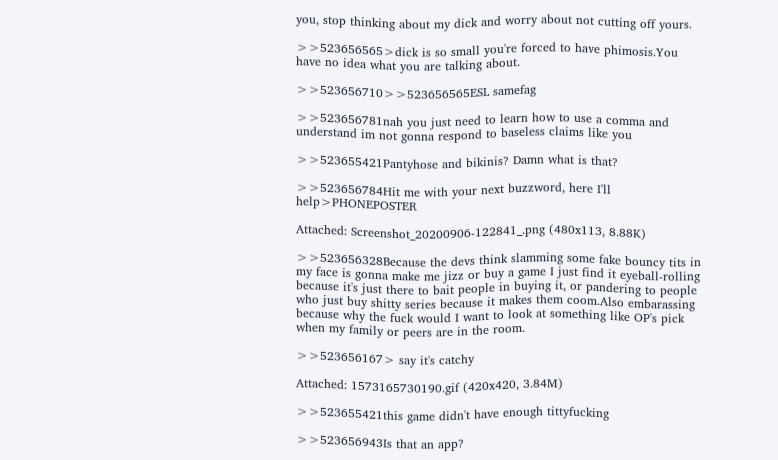you, stop thinking about my dick and worry about not cutting off yours.

>>523656565>dick is so small you're forced to have phimosis.You have no idea what you are talking about.

>>523656710>>523656565ESL samefag

>>523656781nah you just need to learn how to use a comma and understand im not gonna respond to baseless claims like you

>>523655421Pantyhose and bikinis? Damn what is that?

>>523656784Hit me with your next buzzword, here I'll help>PHONEPOSTER

Attached: Screenshot_20200906-122841_.png (480x113, 8.88K)

>>523656328Because the devs think slamming some fake bouncy tits in my face is gonna make me jizz or buy a game I just find it eyeball-rolling because it's just there to bait people in buying it, or pandering to people who just buy shitty series because it makes them coom.Also embarassing because why the fuck would I want to look at something like OP's pick when my family or peers are in the room.

>>523656167> say it's catchy

Attached: 1573165730190.gif (420x420, 3.84M)

>>523655421this game didn't have enough tittyfucking

>>523656943Is that an app?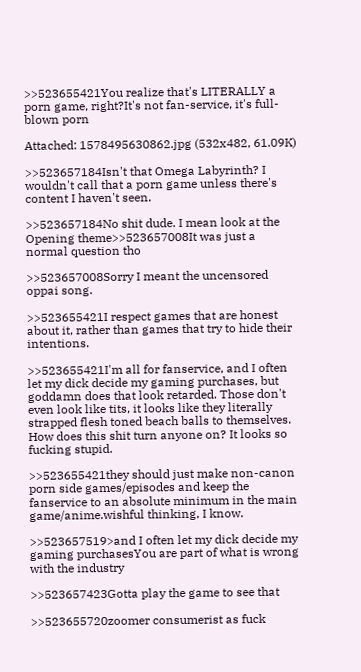>>523655421You realize that's LITERALLY a porn game, right?It's not fan-service, it's full-blown porn

Attached: 1578495630862.jpg (532x482, 61.09K)

>>523657184Isn't that Omega Labyrinth? I wouldn't call that a porn game unless there's content I haven't seen.

>>523657184No shit dude. I mean look at the Opening theme>>523657008It was just a normal question tho

>>523657008Sorry I meant the uncensored oppai song.

>>523655421I respect games that are honest about it, rather than games that try to hide their intentions.

>>523655421I'm all for fanservice, and I often let my dick decide my gaming purchases, but goddamn does that look retarded. Those don't even look like tits, it looks like they literally strapped flesh toned beach balls to themselves. How does this shit turn anyone on? It looks so fucking stupid.

>>523655421they should just make non-canon porn side games/episodes and keep the fanservice to an absolute minimum in the main game/anime.wishful thinking, I know.

>>523657519>and I often let my dick decide my gaming purchasesYou are part of what is wrong with the industry

>>523657423Gotta play the game to see that

>>523655720zoomer consumerist as fuck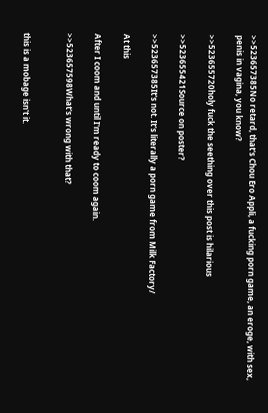>>523657385No retard, that's Chou Ero Appli, a fucking porn game, an eroge, with sex, penis in vagina, you know?

>>523655720holy fuck the seething over this post is hilarious

>>523655421Source on poster?

>>523657385It's not. It's literally a porn game from Milk Factory/

At this

After I coom and until I'm ready to coom again.

>>523657598What's wrong with that?


this is a mobage isn't it.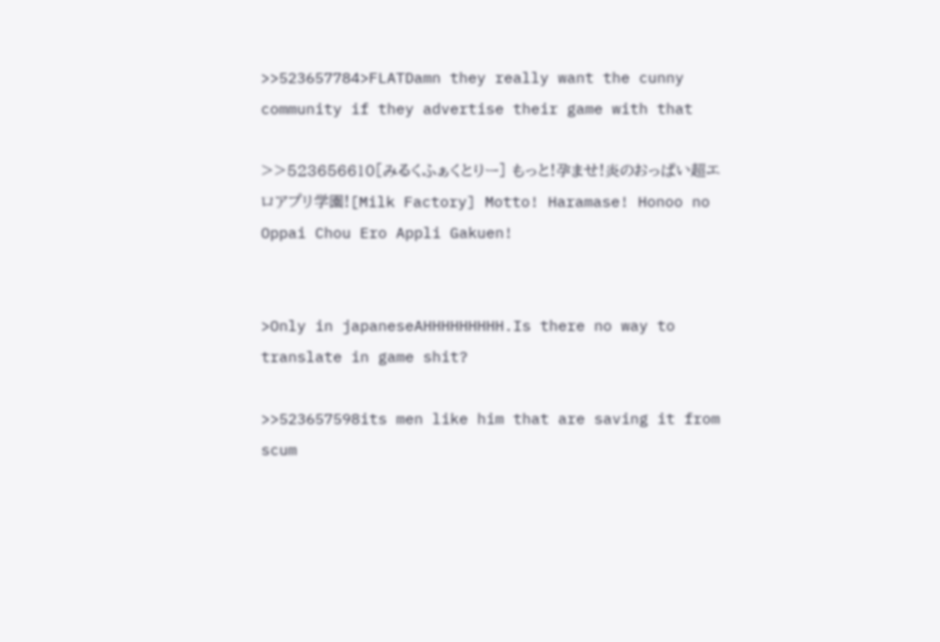>>523657784>FLATDamn they really want the cunny community if they advertise their game with that

>>523656610[みるくふぁくとりー] もっと!孕ませ!炎のおっぱい超エロアプリ学園![Milk Factory] Motto! Haramase! Honoo no Oppai Chou Ero Appli Gakuen!


>Only in japaneseAHHHHHHHHH.Is there no way to translate in game shit?

>>523657598its men like him that are saving it from scum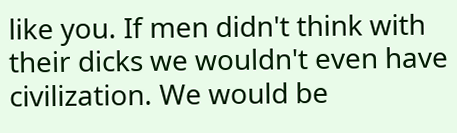like you. If men didn't think with their dicks we wouldn't even have civilization. We would be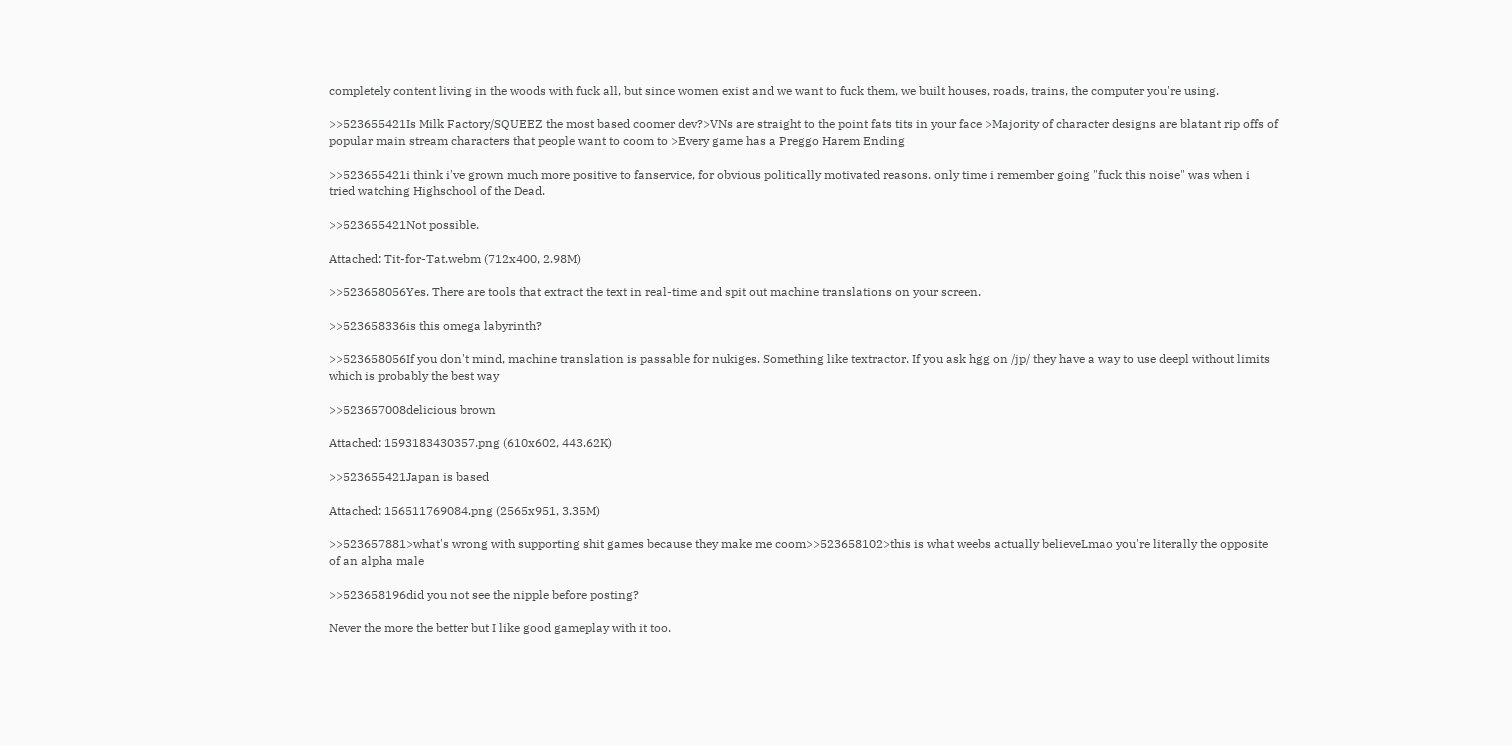completely content living in the woods with fuck all, but since women exist and we want to fuck them, we built houses, roads, trains, the computer you're using.

>>523655421Is Milk Factory/SQUEEZ the most based coomer dev?>VNs are straight to the point fats tits in your face >Majority of character designs are blatant rip offs of popular main stream characters that people want to coom to >Every game has a Preggo Harem Ending

>>523655421i think i've grown much more positive to fanservice, for obvious politically motivated reasons. only time i remember going "fuck this noise" was when i tried watching Highschool of the Dead.

>>523655421Not possible.

Attached: Tit-for-Tat.webm (712x400, 2.98M)

>>523658056Yes. There are tools that extract the text in real-time and spit out machine translations on your screen.

>>523658336is this omega labyrinth?

>>523658056If you don't mind, machine translation is passable for nukiges. Something like textractor. If you ask hgg on /jp/ they have a way to use deepl without limits which is probably the best way

>>523657008delicious brown

Attached: 1593183430357.png (610x602, 443.62K)

>>523655421Japan is based

Attached: 156511769084.png (2565x951, 3.35M)

>>523657881>what's wrong with supporting shit games because they make me coom>>523658102>this is what weebs actually believeLmao you're literally the opposite of an alpha male

>>523658196did you not see the nipple before posting?

Never the more the better but I like good gameplay with it too.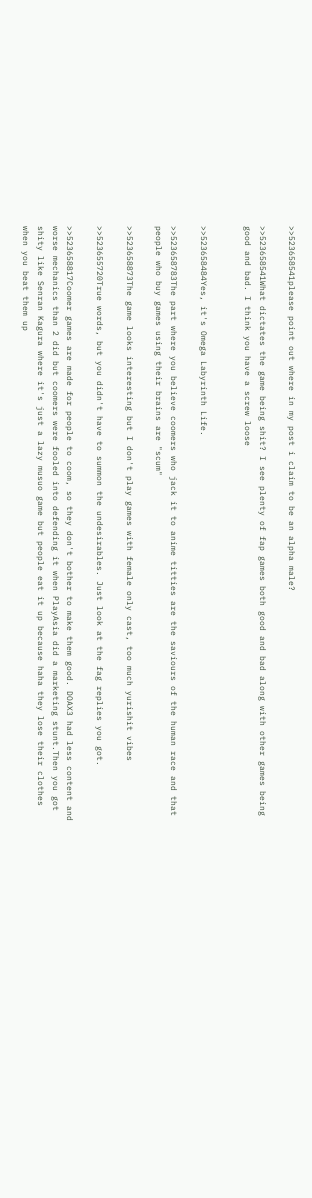>>523658541please point out where in my post i claim to be an alpha male?

>>523658541What dictates the game being shit? I see plenty of fap games both good and bad along with other games being good and bad. I think you have a screw loose


>>523658484Yes, it's Omega Labyrinth Life.

>>523658783The part where you believe coomers who jack it to anime titties are the saviours of the human race and that people who buy games using their brains are "scum"

>>523658873The game looks interesting but I don't play games with female only cast, too much yurishit vibes

>>523655720True words, but you didn't have to summon the undesirables. Just look at the fag replies you got.

>>523658817Coomer games are made for people to coom, so they don't bother to make them good. DOAX3 had less content and worse mechanics than 2 did but coomers were fooled into defending it when PlayAsia did a marketing stunt.Then you got shity like Senran Kagura where it's just a lazy musuo game but people eat it up because haha they lose their clothes when you beat them up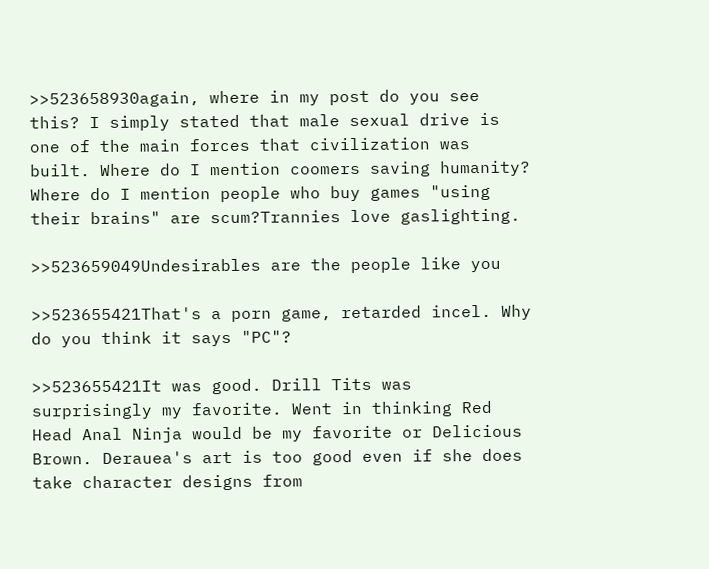>>523658930again, where in my post do you see this? I simply stated that male sexual drive is one of the main forces that civilization was built. Where do I mention coomers saving humanity? Where do I mention people who buy games "using their brains" are scum?Trannies love gaslighting.

>>523659049Undesirables are the people like you

>>523655421That's a porn game, retarded incel. Why do you think it says "PC"?

>>523655421It was good. Drill Tits was surprisingly my favorite. Went in thinking Red Head Anal Ninja would be my favorite or Delicious Brown. Derauea's art is too good even if she does take character designs from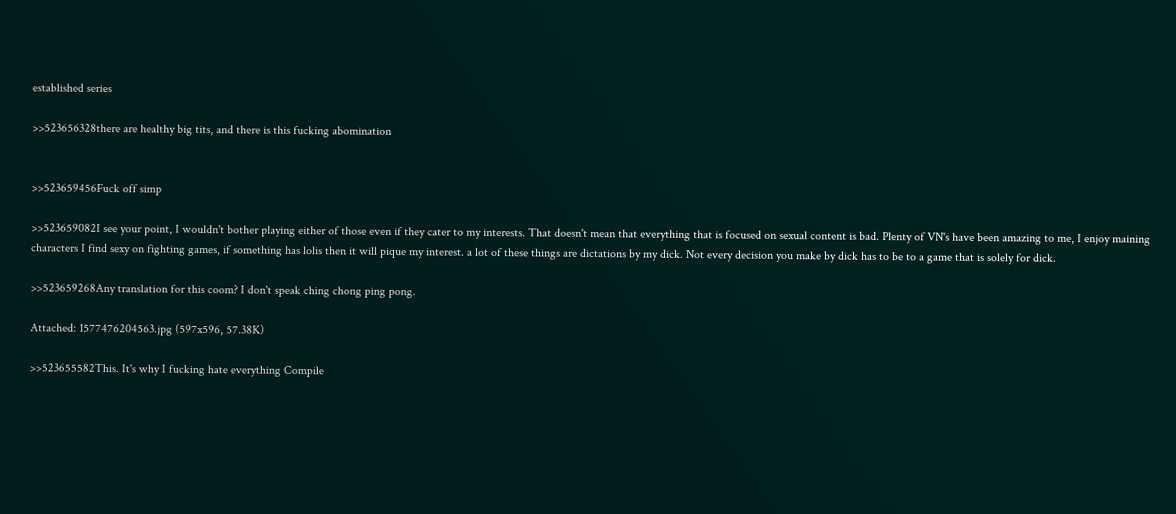established series

>>523656328there are healthy big tits, and there is this fucking abomination


>>523659456Fuck off simp

>>523659082I see your point, I wouldn't bother playing either of those even if they cater to my interests. That doesn't mean that everything that is focused on sexual content is bad. Plenty of VN's have been amazing to me, I enjoy maining characters I find sexy on fighting games, if something has lolis then it will pique my interest. a lot of these things are dictations by my dick. Not every decision you make by dick has to be to a game that is solely for dick.

>>523659268Any translation for this coom? I don't speak ching chong ping pong.

Attached: 1577476204563.jpg (597x596, 57.38K)

>>523655582This. It's why I fucking hate everything Compile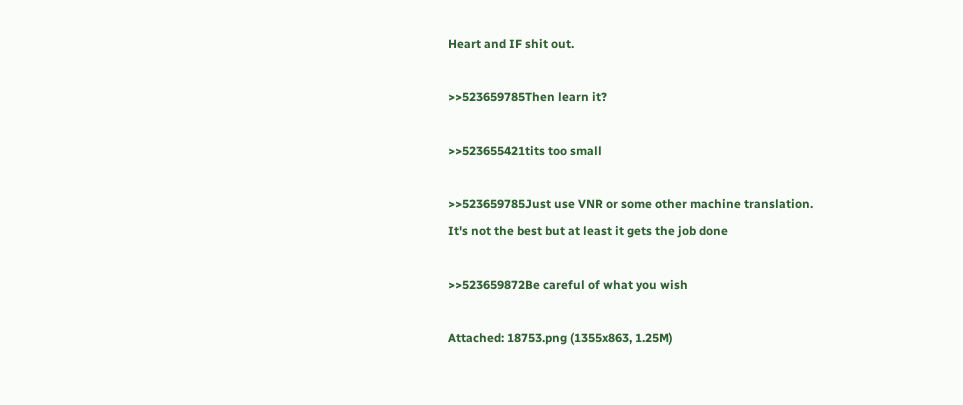Heart and IF shit out.

>>523659785Then learn it?

>>523655421tits too small

>>523659785Just use VNR or some other machine translation. It's not the best but at least it gets the job done

>>523659872Be careful of what you wish

Attached: 18753.png (1355x863, 1.25M)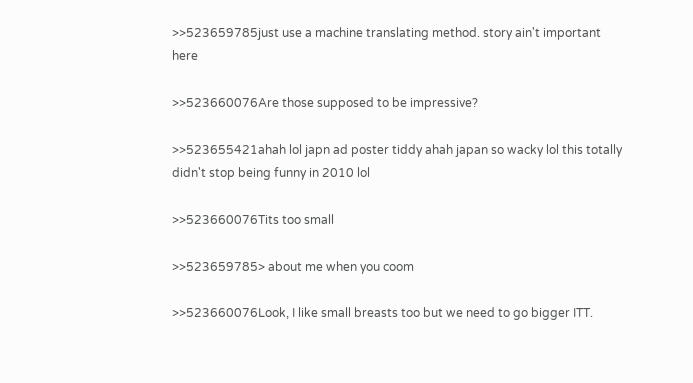>>523659785just use a machine translating method. story ain't important here

>>523660076Are those supposed to be impressive?

>>523655421ahah lol japn ad poster tiddy ahah japan so wacky lol this totally didn't stop being funny in 2010 lol

>>523660076Tits too small

>>523659785> about me when you coom

>>523660076Look, I like small breasts too but we need to go bigger ITT.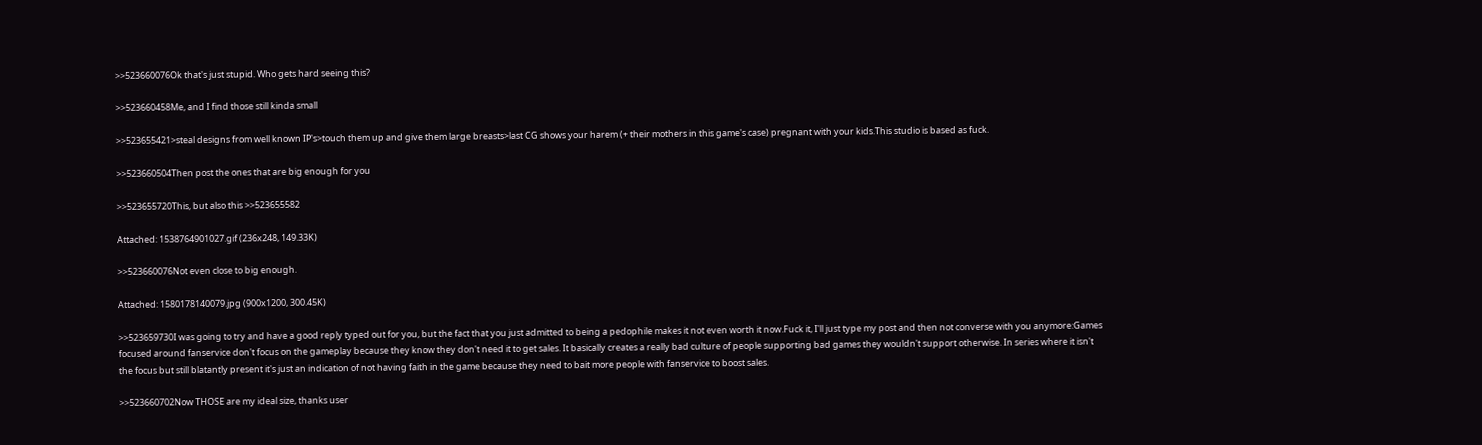>>523660076Ok that's just stupid. Who gets hard seeing this?

>>523660458Me, and I find those still kinda small

>>523655421>steal designs from well known IP's>touch them up and give them large breasts>last CG shows your harem (+ their mothers in this game's case) pregnant with your kids.This studio is based as fuck.

>>523660504Then post the ones that are big enough for you

>>523655720This, but also this >>523655582

Attached: 1538764901027.gif (236x248, 149.33K)

>>523660076Not even close to big enough.

Attached: 1580178140079.jpg (900x1200, 300.45K)

>>523659730I was going to try and have a good reply typed out for you, but the fact that you just admitted to being a pedophile makes it not even worth it now.Fuck it, I'll just type my post and then not converse with you anymore:Games focused around fanservice don't focus on the gameplay because they know they don't need it to get sales. It basically creates a really bad culture of people supporting bad games they wouldn't support otherwise. In series where it isn't the focus but still blatantly present it's just an indication of not having faith in the game because they need to bait more people with fanservice to boost sales.

>>523660702Now THOSE are my ideal size, thanks user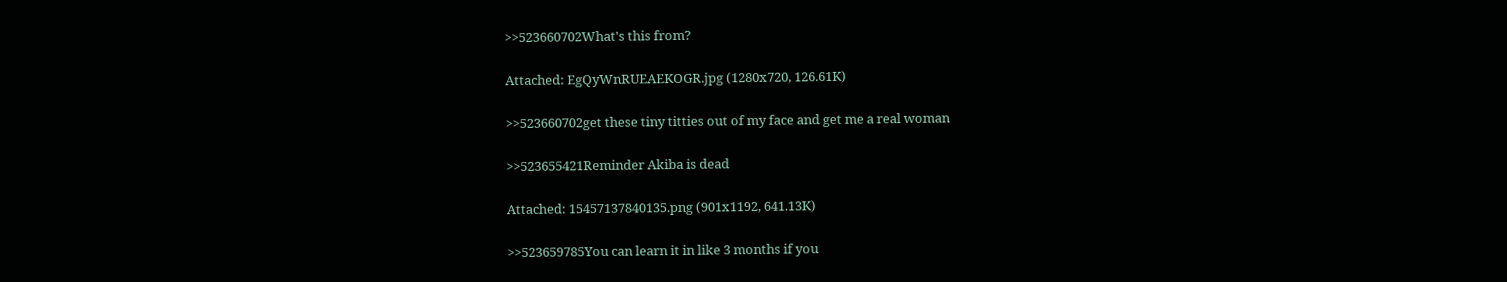>>523660702What's this from?

Attached: EgQyWnRUEAEKOGR.jpg (1280x720, 126.61K)

>>523660702get these tiny titties out of my face and get me a real woman

>>523655421Reminder Akiba is dead

Attached: 15457137840135.png (901x1192, 641.13K)

>>523659785You can learn it in like 3 months if you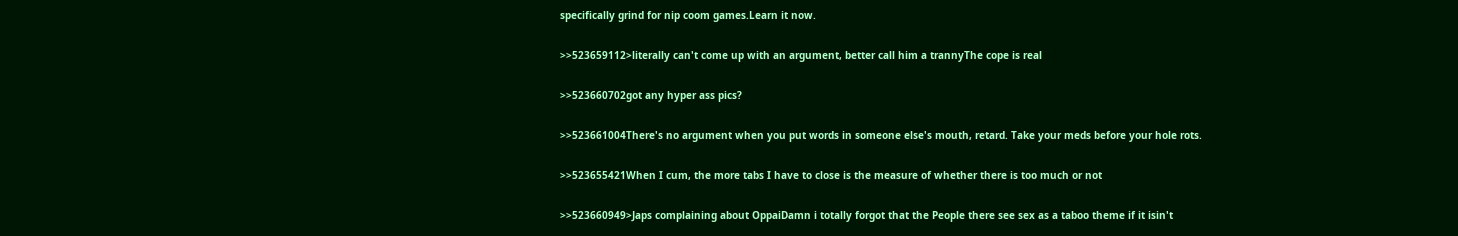specifically grind for nip coom games.Learn it now.

>>523659112>literally can't come up with an argument, better call him a trannyThe cope is real

>>523660702got any hyper ass pics?

>>523661004There's no argument when you put words in someone else's mouth, retard. Take your meds before your hole rots.

>>523655421When I cum, the more tabs I have to close is the measure of whether there is too much or not

>>523660949>Japs complaining about OppaiDamn i totally forgot that the People there see sex as a taboo theme if it isin't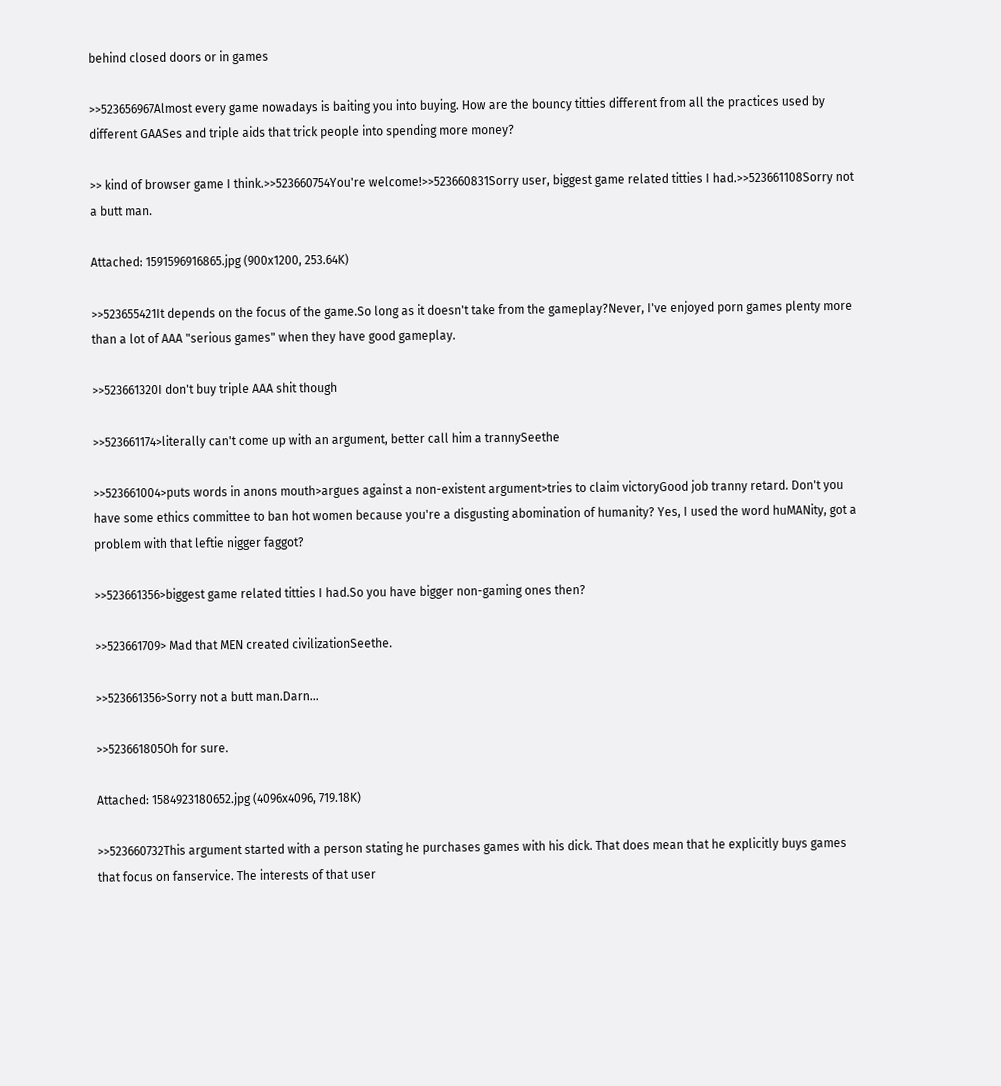behind closed doors or in games

>>523656967Almost every game nowadays is baiting you into buying. How are the bouncy titties different from all the practices used by different GAASes and triple aids that trick people into spending more money?

>> kind of browser game I think.>>523660754You're welcome!>>523660831Sorry user, biggest game related titties I had.>>523661108Sorry not a butt man.

Attached: 1591596916865.jpg (900x1200, 253.64K)

>>523655421It depends on the focus of the game.So long as it doesn't take from the gameplay?Never, I've enjoyed porn games plenty more than a lot of AAA "serious games" when they have good gameplay.

>>523661320I don't buy triple AAA shit though

>>523661174>literally can't come up with an argument, better call him a trannySeethe

>>523661004>puts words in anons mouth>argues against a non-existent argument>tries to claim victoryGood job tranny retard. Don't you have some ethics committee to ban hot women because you're a disgusting abomination of humanity? Yes, I used the word huMANity, got a problem with that leftie nigger faggot?

>>523661356>biggest game related titties I had.So you have bigger non-gaming ones then?

>>523661709> Mad that MEN created civilizationSeethe.

>>523661356>Sorry not a butt man.Darn...

>>523661805Oh for sure.

Attached: 1584923180652.jpg (4096x4096, 719.18K)

>>523660732This argument started with a person stating he purchases games with his dick. That does mean that he explicitly buys games that focus on fanservice. The interests of that user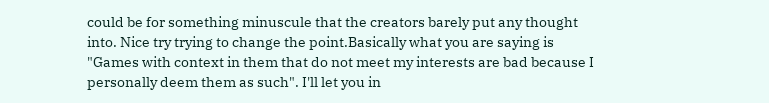could be for something minuscule that the creators barely put any thought into. Nice try trying to change the point.Basically what you are saying is "Games with context in them that do not meet my interests are bad because I personally deem them as such". I'll let you in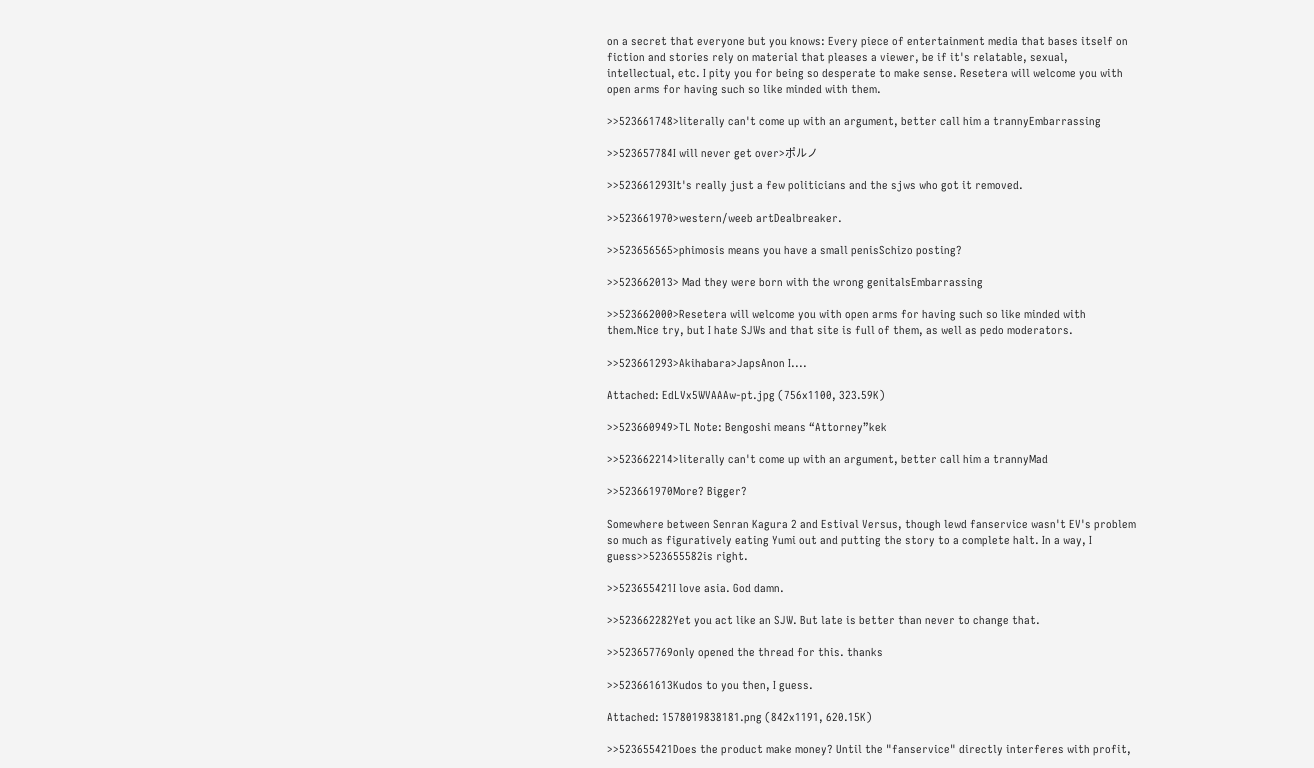on a secret that everyone but you knows: Every piece of entertainment media that bases itself on fiction and stories rely on material that pleases a viewer, be if it's relatable, sexual, intellectual, etc. I pity you for being so desperate to make sense. Resetera will welcome you with open arms for having such so like minded with them.

>>523661748>literally can't come up with an argument, better call him a trannyEmbarrassing

>>523657784I will never get over>ポルノ

>>523661293It's really just a few politicians and the sjws who got it removed.

>>523661970>western/weeb artDealbreaker.

>>523656565>phimosis means you have a small penisSchizo posting?

>>523662013> Mad they were born with the wrong genitalsEmbarrassing

>>523662000>Resetera will welcome you with open arms for having such so like minded with them.Nice try, but I hate SJWs and that site is full of them, as well as pedo moderators.

>>523661293>Akihabara>JapsAnon I....

Attached: EdLVx5WVAAAw-pt.jpg (756x1100, 323.59K)

>>523660949>TL Note: Bengoshi means “Attorney”kek

>>523662214>literally can't come up with an argument, better call him a trannyMad

>>523661970More? Bigger?

Somewhere between Senran Kagura 2 and Estival Versus, though lewd fanservice wasn't EV's problem so much as figuratively eating Yumi out and putting the story to a complete halt. In a way, I guess>>523655582is right.

>>523655421I love asia. God damn.

>>523662282Yet you act like an SJW. But late is better than never to change that.

>>523657769only opened the thread for this. thanks

>>523661613Kudos to you then, I guess.

Attached: 1578019838181.png (842x1191, 620.15K)

>>523655421Does the product make money? Until the "fanservice" directly interferes with profit,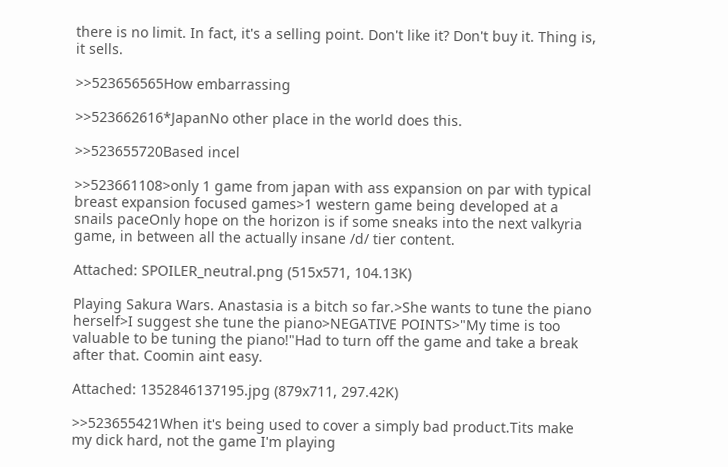there is no limit. In fact, it's a selling point. Don't like it? Don't buy it. Thing is, it sells.

>>523656565How embarrassing

>>523662616*JapanNo other place in the world does this.

>>523655720Based incel

>>523661108>only 1 game from japan with ass expansion on par with typical breast expansion focused games>1 western game being developed at a snails paceOnly hope on the horizon is if some sneaks into the next valkyria game, in between all the actually insane /d/ tier content.

Attached: SPOILER_neutral.png (515x571, 104.13K)

Playing Sakura Wars. Anastasia is a bitch so far.>She wants to tune the piano herself>I suggest she tune the piano>NEGATIVE POINTS>"My time is too valuable to be tuning the piano!"Had to turn off the game and take a break after that. Coomin aint easy.

Attached: 1352846137195.jpg (879x711, 297.42K)

>>523655421When it's being used to cover a simply bad product.Tits make my dick hard, not the game I'm playing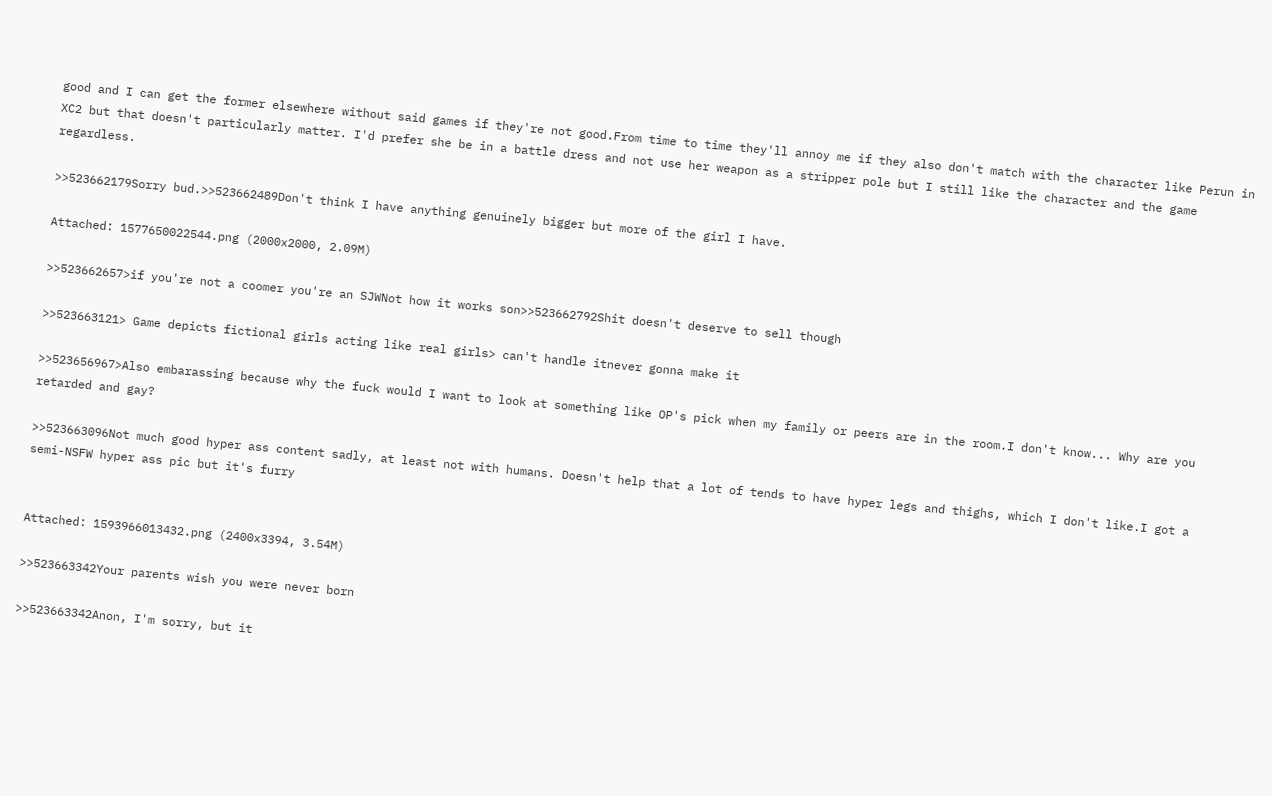good and I can get the former elsewhere without said games if they're not good.From time to time they'll annoy me if they also don't match with the character like Perun in XC2 but that doesn't particularly matter. I'd prefer she be in a battle dress and not use her weapon as a stripper pole but I still like the character and the game regardless.

>>523662179Sorry bud.>>523662489Don't think I have anything genuinely bigger but more of the girl I have.

Attached: 1577650022544.png (2000x2000, 2.09M)

>>523662657>if you're not a coomer you're an SJWNot how it works son>>523662792Shit doesn't deserve to sell though

>>523663121> Game depicts fictional girls acting like real girls> can't handle itnever gonna make it

>>523656967>Also embarassing because why the fuck would I want to look at something like OP's pick when my family or peers are in the room.I don't know... Why are you retarded and gay?

>>523663096Not much good hyper ass content sadly, at least not with humans. Doesn't help that a lot of tends to have hyper legs and thighs, which I don't like.I got a semi-NSFW hyper ass pic but it's furry


Attached: 1593966013432.png (2400x3394, 3.54M)

>>523663342Your parents wish you were never born

>>523663342Anon, I'm sorry, but it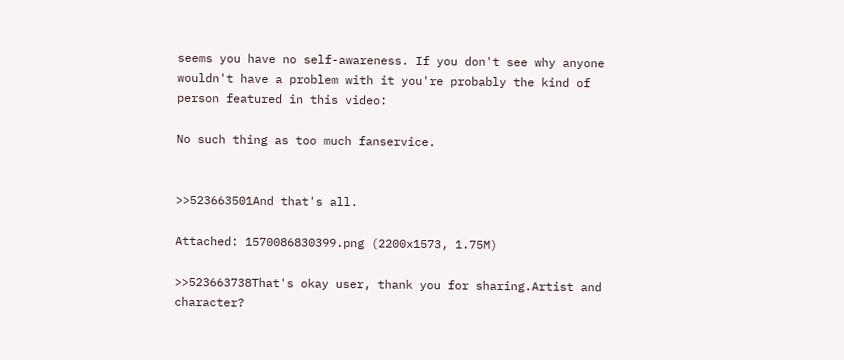seems you have no self-awareness. If you don't see why anyone wouldn't have a problem with it you're probably the kind of person featured in this video:

No such thing as too much fanservice.


>>523663501And that's all.

Attached: 1570086830399.png (2200x1573, 1.75M)

>>523663738That's okay user, thank you for sharing.Artist and character?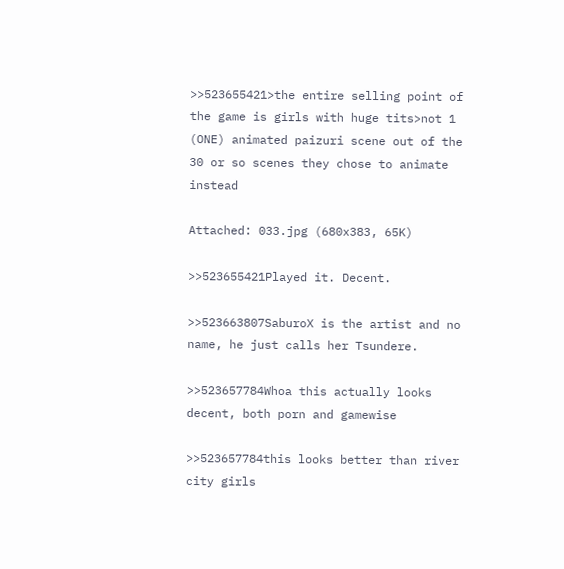>>523655421>the entire selling point of the game is girls with huge tits>not 1 (ONE) animated paizuri scene out of the 30 or so scenes they chose to animate instead

Attached: 033.jpg (680x383, 65K)

>>523655421Played it. Decent.

>>523663807SaburoX is the artist and no name, he just calls her Tsundere.

>>523657784Whoa this actually looks decent, both porn and gamewise

>>523657784this looks better than river city girls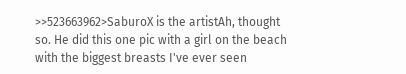>>523663962>SaburoX is the artistAh, thought so. He did this one pic with a girl on the beach with the biggest breasts I've ever seen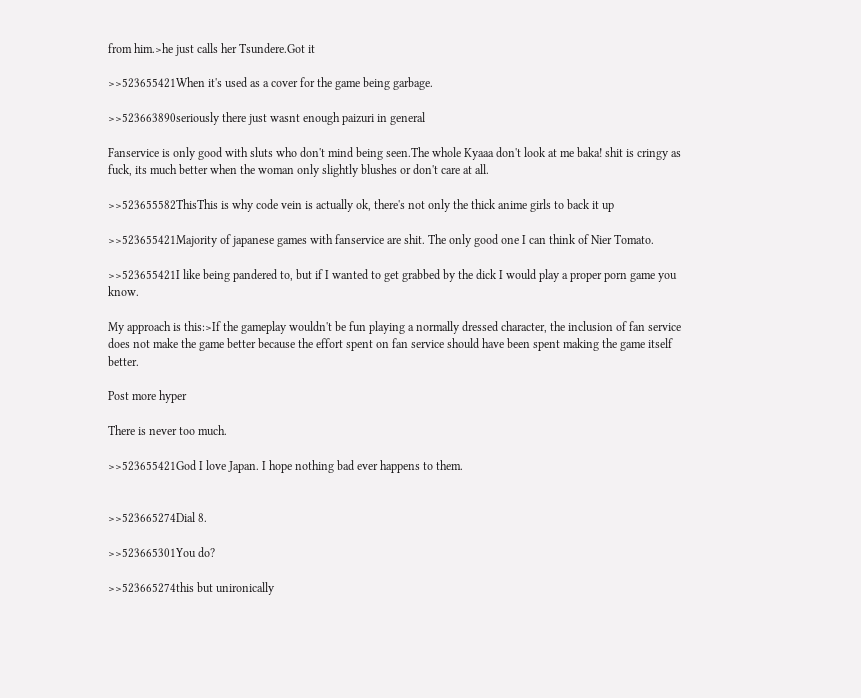from him.>he just calls her Tsundere.Got it

>>523655421When it's used as a cover for the game being garbage.

>>523663890seriously there just wasnt enough paizuri in general

Fanservice is only good with sluts who don't mind being seen.The whole Kyaaa don't look at me baka! shit is cringy as fuck, its much better when the woman only slightly blushes or don't care at all.

>>523655582ThisThis is why code vein is actually ok, there's not only the thick anime girls to back it up

>>523655421Majority of japanese games with fanservice are shit. The only good one I can think of Nier Tomato.

>>523655421I like being pandered to, but if I wanted to get grabbed by the dick I would play a proper porn game you know.

My approach is this:>If the gameplay wouldn't be fun playing a normally dressed character, the inclusion of fan service does not make the game better because the effort spent on fan service should have been spent making the game itself better.

Post more hyper

There is never too much.

>>523655421God I love Japan. I hope nothing bad ever happens to them.


>>523665274Dial 8.

>>523665301You do?

>>523665274this but unironically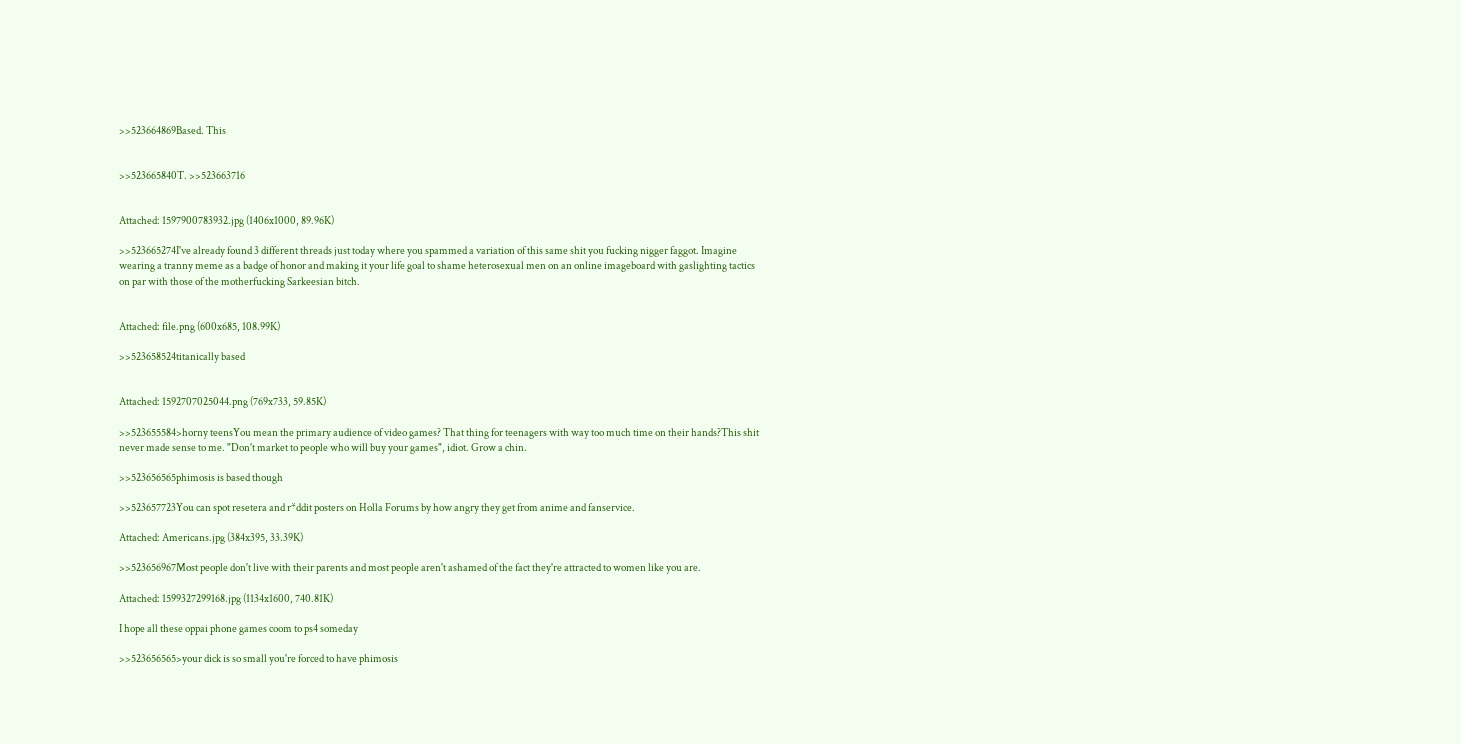>>523664869Based. This


>>523665840T. >>523663716


Attached: 1597900783932.jpg (1406x1000, 89.96K)

>>523665274I've already found 3 different threads just today where you spammed a variation of this same shit you fucking nigger faggot. Imagine wearing a tranny meme as a badge of honor and making it your life goal to shame heterosexual men on an online imageboard with gaslighting tactics on par with those of the motherfucking Sarkeesian bitch.


Attached: file.png (600x685, 108.99K)

>>523658524titanically based


Attached: 1592707025044.png (769x733, 59.85K)

>>523655584>horny teensYou mean the primary audience of video games? That thing for teenagers with way too much time on their hands?This shit never made sense to me. "Don't market to people who will buy your games", idiot. Grow a chin.

>>523656565phimosis is based though

>>523657723You can spot resetera and r*ddit posters on Holla Forums by how angry they get from anime and fanservice.

Attached: Americans.jpg (384x395, 33.39K)

>>523656967Most people don't live with their parents and most people aren't ashamed of the fact they're attracted to women like you are.

Attached: 1599327299168.jpg (1134x1600, 740.81K)

I hope all these oppai phone games coom to ps4 someday

>>523656565>your dick is so small you're forced to have phimosis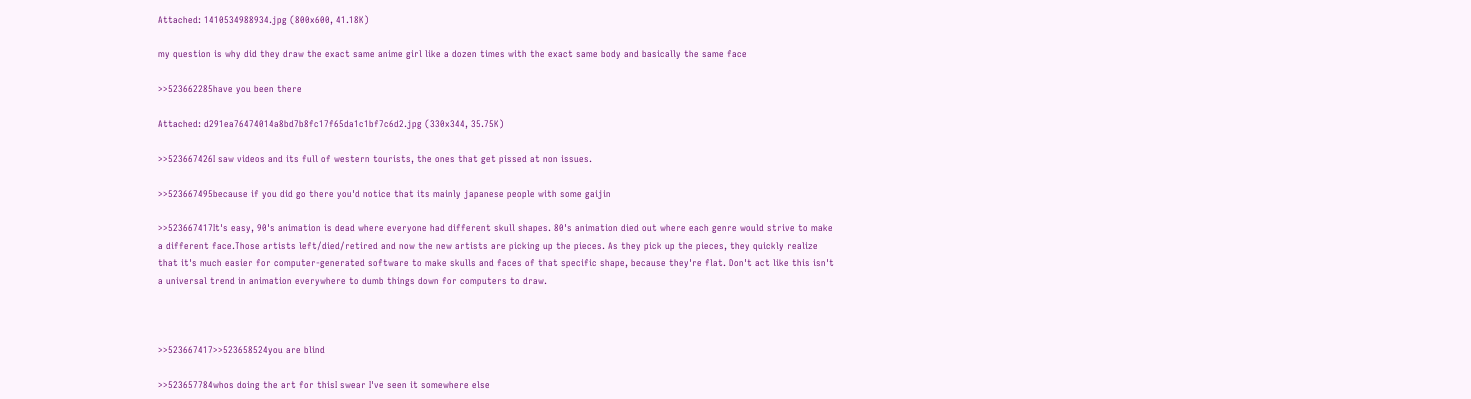Attached: 1410534988934.jpg (800x600, 41.18K)

my question is why did they draw the exact same anime girl like a dozen times with the exact same body and basically the same face

>>523662285have you been there

Attached: d291ea76474014a8bd7b8fc17f65da1c1bf7c6d2.jpg (330x344, 35.75K)

>>523667426I saw videos and its full of western tourists, the ones that get pissed at non issues.

>>523667495because if you did go there you'd notice that its mainly japanese people with some gaijin

>>523667417It's easy, 90's animation is dead where everyone had different skull shapes. 80's animation died out where each genre would strive to make a different face.Those artists left/died/retired and now the new artists are picking up the pieces. As they pick up the pieces, they quickly realize that it's much easier for computer-generated software to make skulls and faces of that specific shape, because they're flat. Don't act like this isn't a universal trend in animation everywhere to dumb things down for computers to draw.



>>523667417>>523658524you are blind

>>523657784whos doing the art for thisI swear I've seen it somewhere else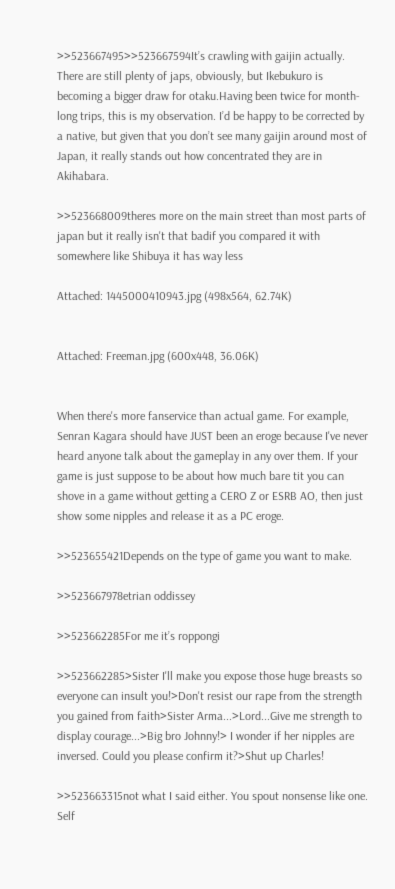>>523667495>>523667594It’s crawling with gaijin actually. There are still plenty of japs, obviously, but Ikebukuro is becoming a bigger draw for otaku.Having been twice for month-long trips, this is my observation. I’d be happy to be corrected by a native, but given that you don’t see many gaijin around most of Japan, it really stands out how concentrated they are in Akihabara.

>>523668009theres more on the main street than most parts of japan but it really isn't that badif you compared it with somewhere like Shibuya it has way less

Attached: 1445000410943.jpg (498x564, 62.74K)


Attached: Freeman.jpg (600x448, 36.06K)


When there's more fanservice than actual game. For example, Senran Kagara should have JUST been an eroge because I've never heard anyone talk about the gameplay in any over them. If your game is just suppose to be about how much bare tit you can shove in a game without getting a CERO Z or ESRB AO, then just show some nipples and release it as a PC eroge.

>>523655421Depends on the type of game you want to make.

>>523667978etrian oddissey

>>523662285For me it’s roppongi

>>523662285>Sister I'll make you expose those huge breasts so everyone can insult you!>Don't resist our rape from the strength you gained from faith>Sister Arma...>Lord...Give me strength to display courage...>Big bro Johnny!> I wonder if her nipples are inversed. Could you please confirm it?>Shut up Charles!

>>523663315not what I said either. You spout nonsense like one. Self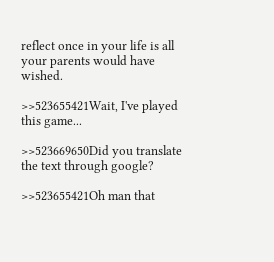reflect once in your life is all your parents would have wished.

>>523655421Wait, I've played this game...

>>523669650Did you translate the text through google?

>>523655421Oh man that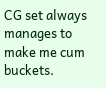CG set always manages to make me cum buckets.